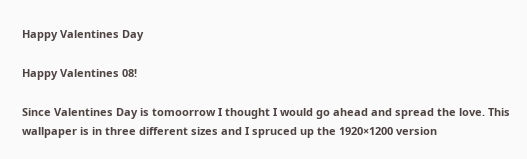Happy Valentines Day

Happy Valentines 08!

Since Valentines Day is tomoorrow I thought I would go ahead and spread the love. This wallpaper is in three different sizes and I spruced up the 1920×1200 version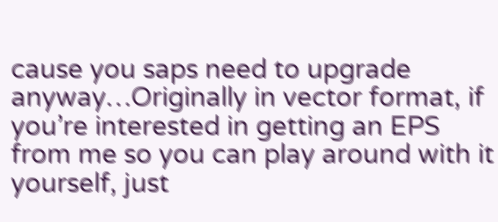cause you saps need to upgrade anyway…Originally in vector format, if you’re interested in getting an EPS from me so you can play around with it yourself, just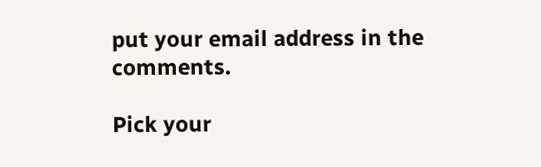put your email address in the comments.

Pick your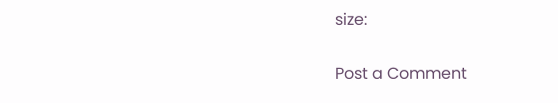size:

Post a Comment